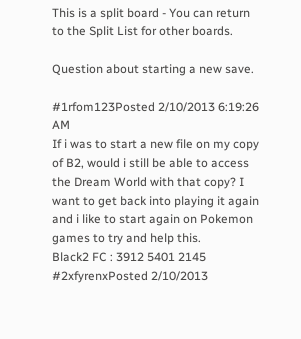This is a split board - You can return to the Split List for other boards.

Question about starting a new save.

#1rfom123Posted 2/10/2013 6:19:26 AM
If i was to start a new file on my copy of B2, would i still be able to access the Dream World with that copy? I want to get back into playing it again and i like to start again on Pokemon games to try and help this.
Black2 FC : 3912 5401 2145
#2xfyrenxPosted 2/10/2013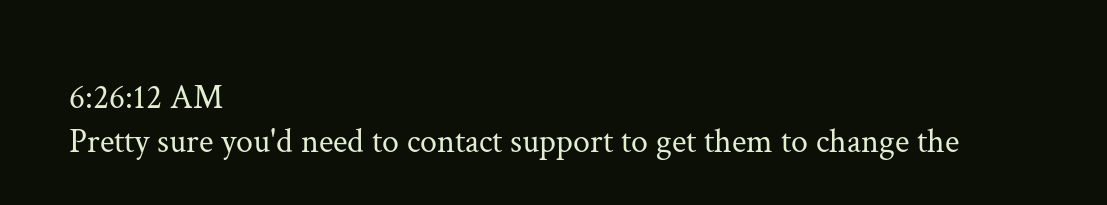6:26:12 AM
Pretty sure you'd need to contact support to get them to change the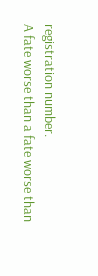registration number.
A fate worse than a fate worse than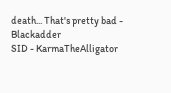death... That's pretty bad - Blackadder
SID - KarmaTheAlligator